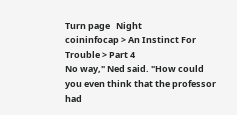Turn page   Night
coininfocap > An Instinct For Trouble > Part 4
No way," Ned said. "How could you even think that the professor had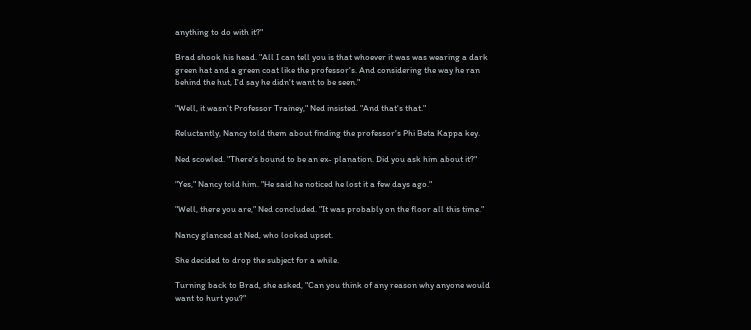anything to do with it?"

Brad shook his head. "All I can tell you is that whoever it was was wearing a dark green hat and a green coat like the professor's. And considering the way he ran behind the hut, I'd say he didn't want to be seen."

"Well, it wasn't Professor Trainey," Ned insisted. "And that's that."

Reluctantly, Nancy told them about finding the professor's Phi Beta Kappa key.

Ned scowled. "There's bound to be an ex- planation. Did you ask him about it?"

"Yes," Nancy told him. "He said he noticed he lost it a few days ago."

"Well, there you are," Ned concluded. "It was probably on the floor all this time."

Nancy glanced at Ned, who looked upset.

She decided to drop the subject for a while.

Turning back to Brad, she asked, "Can you think of any reason why anyone would want to hurt you?"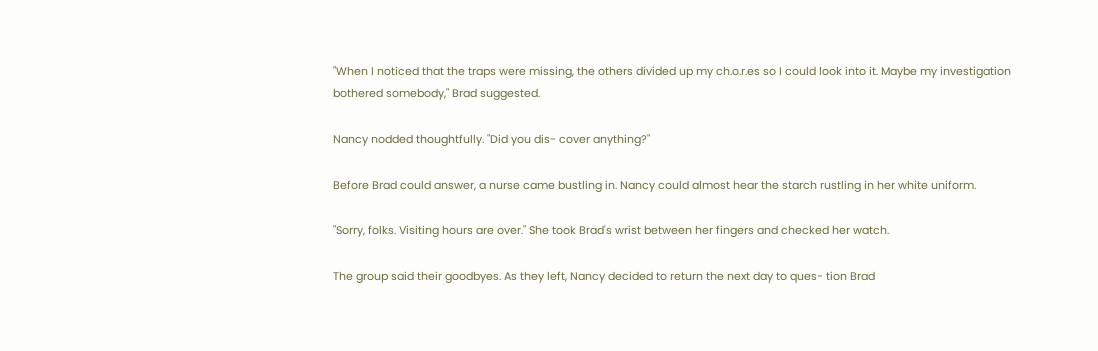"When I noticed that the traps were missing, the others divided up my ch.o.r.es so I could look into it. Maybe my investigation bothered somebody," Brad suggested.

Nancy nodded thoughtfully. "Did you dis- cover anything?"

Before Brad could answer, a nurse came bustling in. Nancy could almost hear the starch rustling in her white uniform.

"Sorry, folks. Visiting hours are over." She took Brad's wrist between her fingers and checked her watch.

The group said their goodbyes. As they left, Nancy decided to return the next day to ques- tion Brad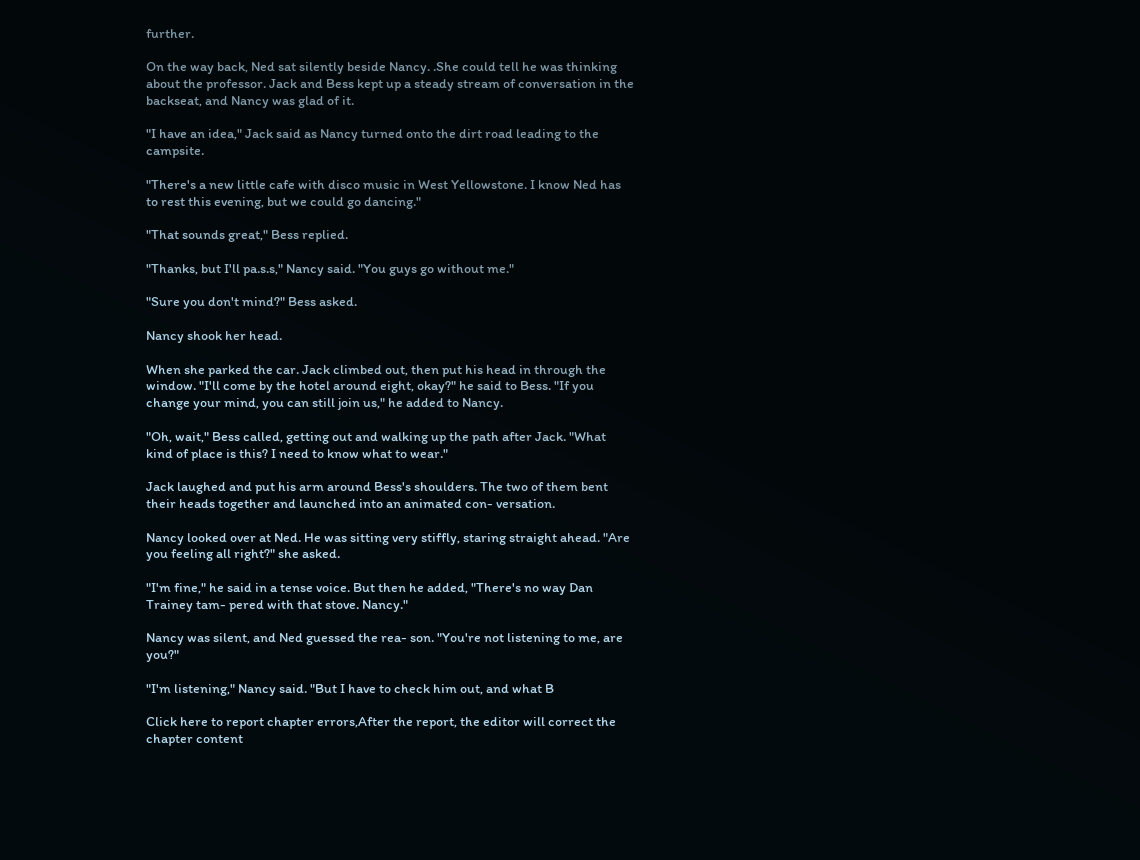further.

On the way back, Ned sat silently beside Nancy. .She could tell he was thinking about the professor. Jack and Bess kept up a steady stream of conversation in the backseat, and Nancy was glad of it.

"I have an idea," Jack said as Nancy turned onto the dirt road leading to the campsite.

"There's a new little cafe with disco music in West Yellowstone. I know Ned has to rest this evening, but we could go dancing."

"That sounds great," Bess replied.

"Thanks, but I'll pa.s.s," Nancy said. "You guys go without me."

"Sure you don't mind?" Bess asked.

Nancy shook her head.

When she parked the car. Jack climbed out, then put his head in through the window. "I'll come by the hotel around eight, okay?" he said to Bess. "If you change your mind, you can still join us," he added to Nancy.

"Oh, wait," Bess called, getting out and walking up the path after Jack. "What kind of place is this? I need to know what to wear."

Jack laughed and put his arm around Bess's shoulders. The two of them bent their heads together and launched into an animated con- versation.

Nancy looked over at Ned. He was sitting very stiffly, staring straight ahead. "Are you feeling all right?" she asked.

"I'm fine," he said in a tense voice. But then he added, "There's no way Dan Trainey tam- pered with that stove. Nancy."

Nancy was silent, and Ned guessed the rea- son. "You're not listening to me, are you?"

"I'm listening," Nancy said. "But I have to check him out, and what B

Click here to report chapter errors,After the report, the editor will correct the chapter content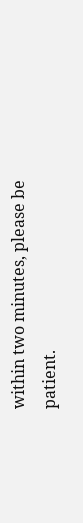within two minutes, please be patient.